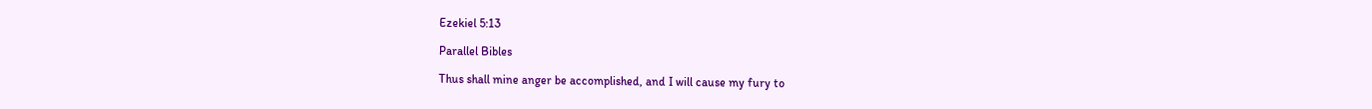Ezekiel 5:13

Parallel Bibles

Thus shall mine anger be accomplished, and I will cause my fury to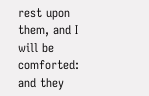rest upon them, and I will be comforted: and they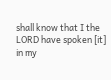shall know that I the LORD have spoken [it] in my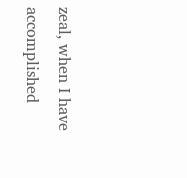zeal, when I have accomplished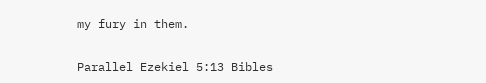my fury in them.

Parallel Ezekiel 5:13 Bibles